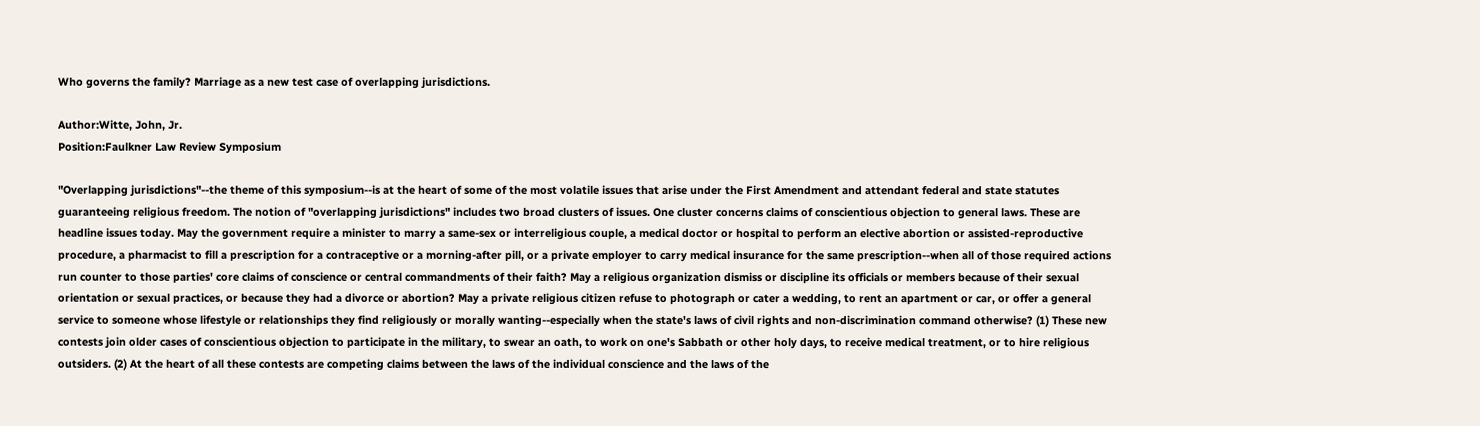Who governs the family? Marriage as a new test case of overlapping jurisdictions.

Author:Witte, John, Jr.
Position:Faulkner Law Review Symposium

"Overlapping jurisdictions"--the theme of this symposium--is at the heart of some of the most volatile issues that arise under the First Amendment and attendant federal and state statutes guaranteeing religious freedom. The notion of "overlapping jurisdictions" includes two broad clusters of issues. One cluster concerns claims of conscientious objection to general laws. These are headline issues today. May the government require a minister to marry a same-sex or interreligious couple, a medical doctor or hospital to perform an elective abortion or assisted-reproductive procedure, a pharmacist to fill a prescription for a contraceptive or a morning-after pill, or a private employer to carry medical insurance for the same prescription--when all of those required actions run counter to those parties' core claims of conscience or central commandments of their faith? May a religious organization dismiss or discipline its officials or members because of their sexual orientation or sexual practices, or because they had a divorce or abortion? May a private religious citizen refuse to photograph or cater a wedding, to rent an apartment or car, or offer a general service to someone whose lifestyle or relationships they find religiously or morally wanting--especially when the state's laws of civil rights and non-discrimination command otherwise? (1) These new contests join older cases of conscientious objection to participate in the military, to swear an oath, to work on one's Sabbath or other holy days, to receive medical treatment, or to hire religious outsiders. (2) At the heart of all these contests are competing claims between the laws of the individual conscience and the laws of the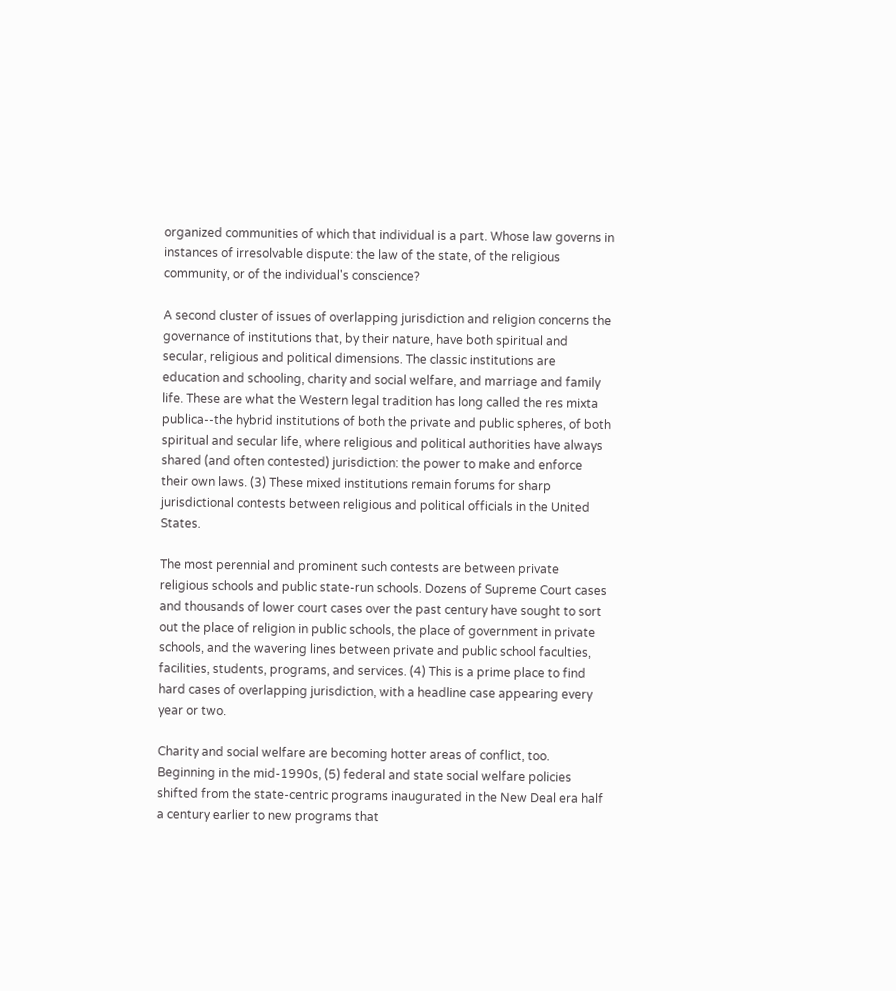organized communities of which that individual is a part. Whose law governs in instances of irresolvable dispute: the law of the state, of the religious community, or of the individual's conscience?

A second cluster of issues of overlapping jurisdiction and religion concerns the governance of institutions that, by their nature, have both spiritual and secular, religious and political dimensions. The classic institutions are education and schooling, charity and social welfare, and marriage and family life. These are what the Western legal tradition has long called the res mixta publica--the hybrid institutions of both the private and public spheres, of both spiritual and secular life, where religious and political authorities have always shared (and often contested) jurisdiction: the power to make and enforce their own laws. (3) These mixed institutions remain forums for sharp jurisdictional contests between religious and political officials in the United States.

The most perennial and prominent such contests are between private religious schools and public state-run schools. Dozens of Supreme Court cases and thousands of lower court cases over the past century have sought to sort out the place of religion in public schools, the place of government in private schools, and the wavering lines between private and public school faculties, facilities, students, programs, and services. (4) This is a prime place to find hard cases of overlapping jurisdiction, with a headline case appearing every year or two.

Charity and social welfare are becoming hotter areas of conflict, too. Beginning in the mid-1990s, (5) federal and state social welfare policies shifted from the state-centric programs inaugurated in the New Deal era half a century earlier to new programs that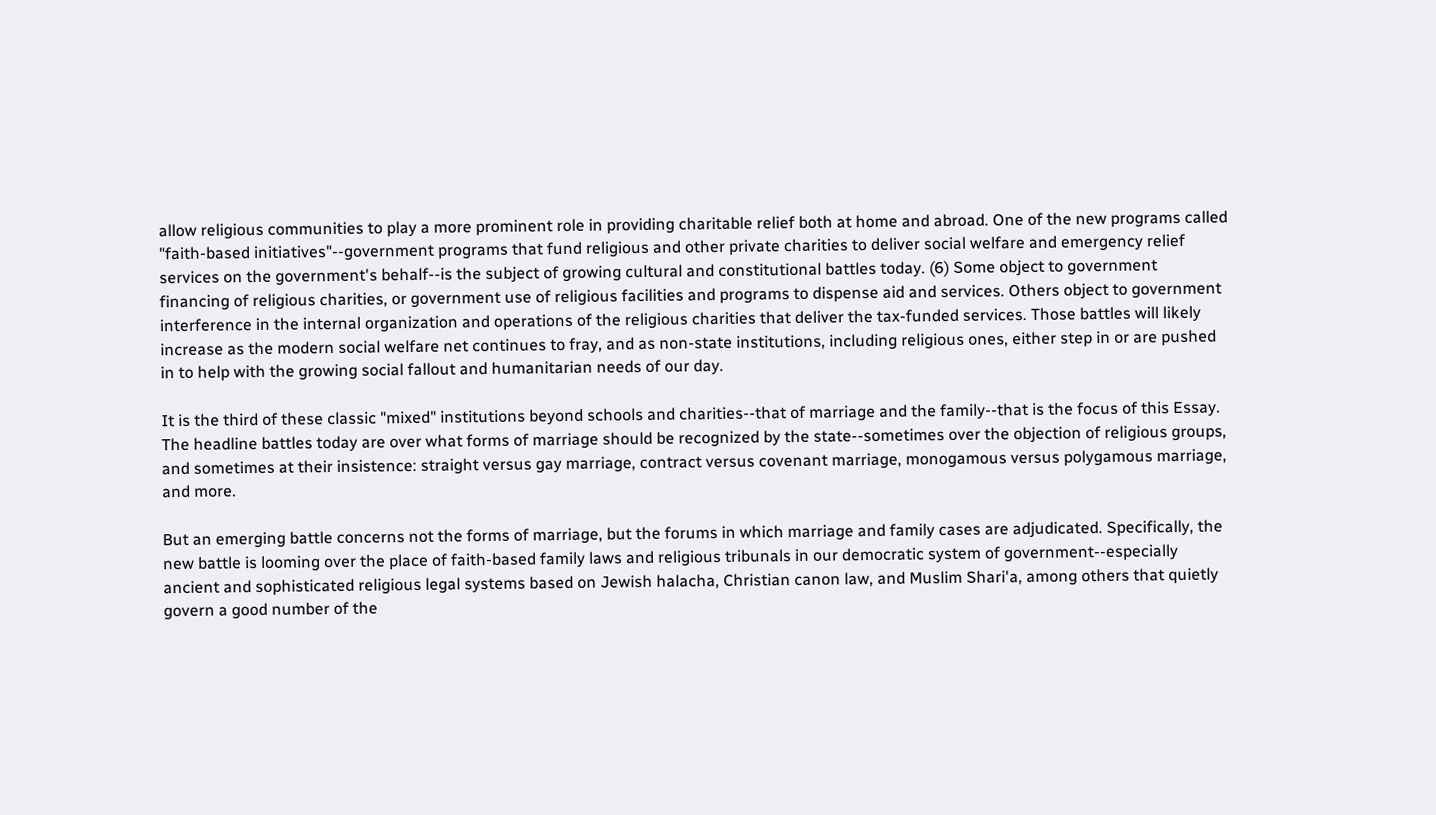allow religious communities to play a more prominent role in providing charitable relief both at home and abroad. One of the new programs called "faith-based initiatives"--government programs that fund religious and other private charities to deliver social welfare and emergency relief services on the government's behalf--is the subject of growing cultural and constitutional battles today. (6) Some object to government financing of religious charities, or government use of religious facilities and programs to dispense aid and services. Others object to government interference in the internal organization and operations of the religious charities that deliver the tax-funded services. Those battles will likely increase as the modern social welfare net continues to fray, and as non-state institutions, including religious ones, either step in or are pushed in to help with the growing social fallout and humanitarian needs of our day.

It is the third of these classic "mixed" institutions beyond schools and charities--that of marriage and the family--that is the focus of this Essay. The headline battles today are over what forms of marriage should be recognized by the state--sometimes over the objection of religious groups, and sometimes at their insistence: straight versus gay marriage, contract versus covenant marriage, monogamous versus polygamous marriage, and more.

But an emerging battle concerns not the forms of marriage, but the forums in which marriage and family cases are adjudicated. Specifically, the new battle is looming over the place of faith-based family laws and religious tribunals in our democratic system of government--especially ancient and sophisticated religious legal systems based on Jewish halacha, Christian canon law, and Muslim Shari'a, among others that quietly govern a good number of the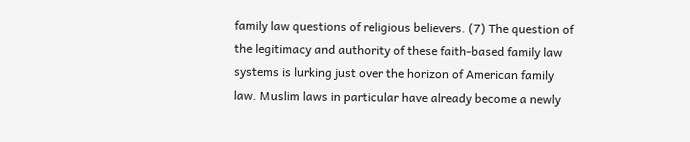family law questions of religious believers. (7) The question of the legitimacy and authority of these faith-based family law systems is lurking just over the horizon of American family law. Muslim laws in particular have already become a newly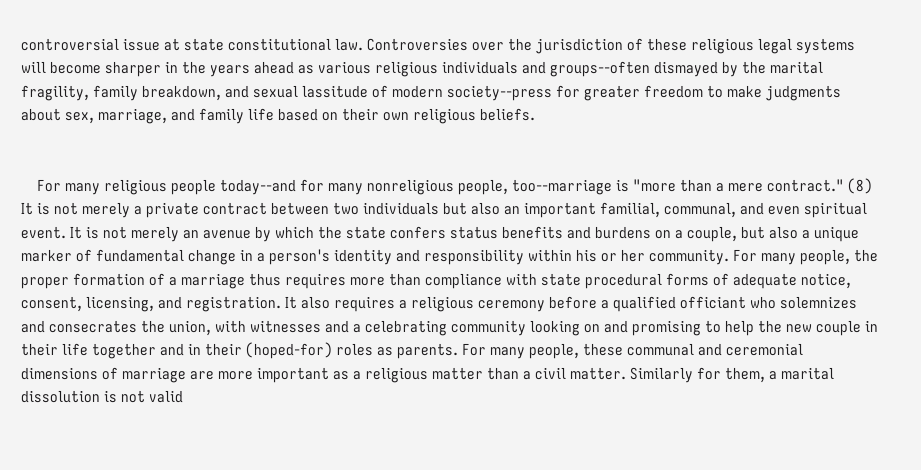controversial issue at state constitutional law. Controversies over the jurisdiction of these religious legal systems will become sharper in the years ahead as various religious individuals and groups--often dismayed by the marital fragility, family breakdown, and sexual lassitude of modern society--press for greater freedom to make judgments about sex, marriage, and family life based on their own religious beliefs.


    For many religious people today--and for many nonreligious people, too--marriage is "more than a mere contract." (8) It is not merely a private contract between two individuals but also an important familial, communal, and even spiritual event. It is not merely an avenue by which the state confers status benefits and burdens on a couple, but also a unique marker of fundamental change in a person's identity and responsibility within his or her community. For many people, the proper formation of a marriage thus requires more than compliance with state procedural forms of adequate notice, consent, licensing, and registration. It also requires a religious ceremony before a qualified officiant who solemnizes and consecrates the union, with witnesses and a celebrating community looking on and promising to help the new couple in their life together and in their (hoped-for) roles as parents. For many people, these communal and ceremonial dimensions of marriage are more important as a religious matter than a civil matter. Similarly for them, a marital dissolution is not valid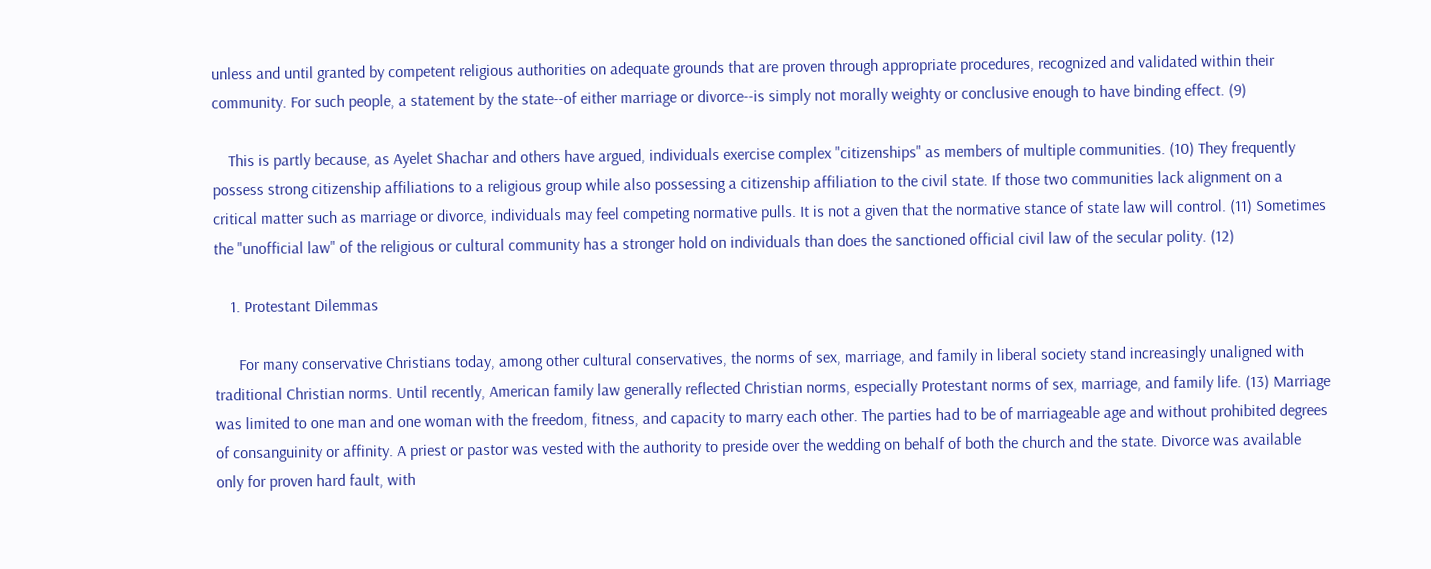unless and until granted by competent religious authorities on adequate grounds that are proven through appropriate procedures, recognized and validated within their community. For such people, a statement by the state--of either marriage or divorce--is simply not morally weighty or conclusive enough to have binding effect. (9)

    This is partly because, as Ayelet Shachar and others have argued, individuals exercise complex "citizenships" as members of multiple communities. (10) They frequently possess strong citizenship affiliations to a religious group while also possessing a citizenship affiliation to the civil state. If those two communities lack alignment on a critical matter such as marriage or divorce, individuals may feel competing normative pulls. It is not a given that the normative stance of state law will control. (11) Sometimes the "unofficial law" of the religious or cultural community has a stronger hold on individuals than does the sanctioned official civil law of the secular polity. (12)

    1. Protestant Dilemmas

      For many conservative Christians today, among other cultural conservatives, the norms of sex, marriage, and family in liberal society stand increasingly unaligned with traditional Christian norms. Until recently, American family law generally reflected Christian norms, especially Protestant norms of sex, marriage, and family life. (13) Marriage was limited to one man and one woman with the freedom, fitness, and capacity to marry each other. The parties had to be of marriageable age and without prohibited degrees of consanguinity or affinity. A priest or pastor was vested with the authority to preside over the wedding on behalf of both the church and the state. Divorce was available only for proven hard fault, with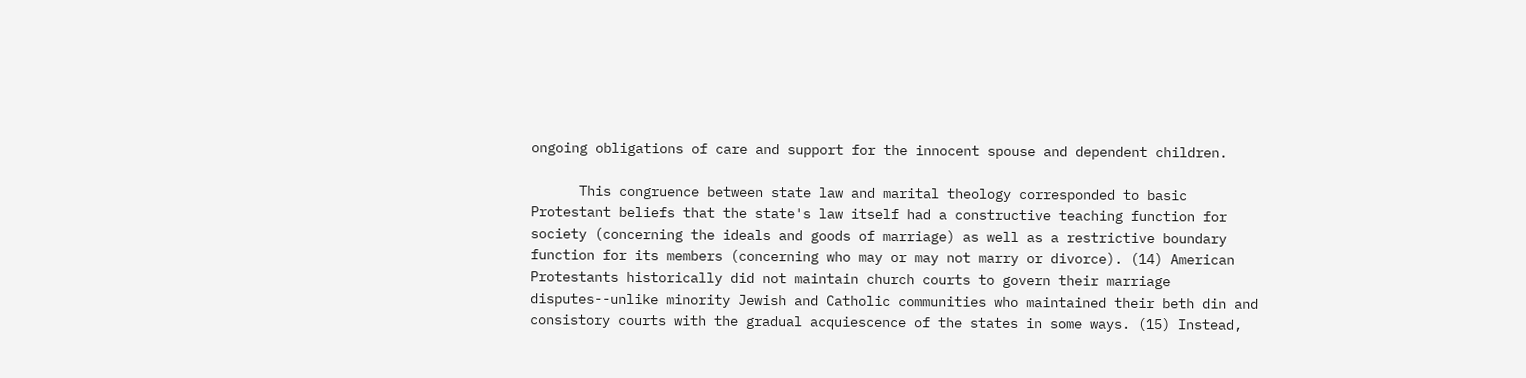ongoing obligations of care and support for the innocent spouse and dependent children.

      This congruence between state law and marital theology corresponded to basic Protestant beliefs that the state's law itself had a constructive teaching function for society (concerning the ideals and goods of marriage) as well as a restrictive boundary function for its members (concerning who may or may not marry or divorce). (14) American Protestants historically did not maintain church courts to govern their marriage disputes--unlike minority Jewish and Catholic communities who maintained their beth din and consistory courts with the gradual acquiescence of the states in some ways. (15) Instead,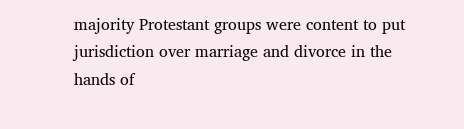majority Protestant groups were content to put jurisdiction over marriage and divorce in the hands of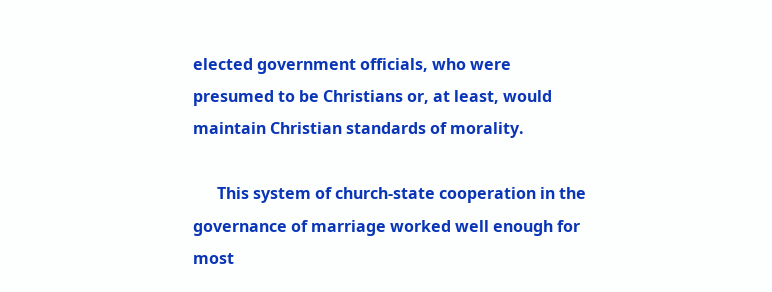elected government officials, who were presumed to be Christians or, at least, would maintain Christian standards of morality.

      This system of church-state cooperation in the governance of marriage worked well enough for most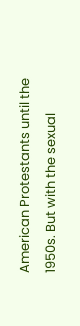American Protestants until the 1950s. But with the sexual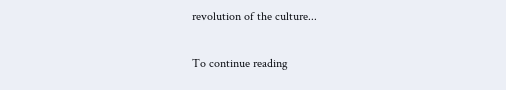revolution of the culture...

To continue reading